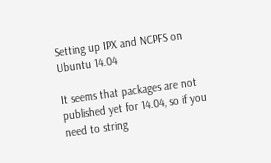Setting up IPX and NCPFS on Ubuntu 14.04

It seems that packages are not published yet for 14.04, so if you need to string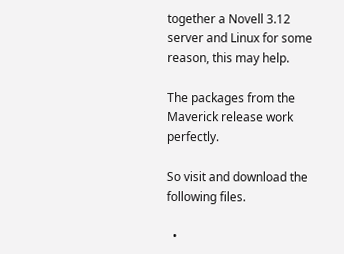together a Novell 3.12 server and Linux for some reason, this may help.

The packages from the Maverick release work perfectly.

So visit and download the following files.

  •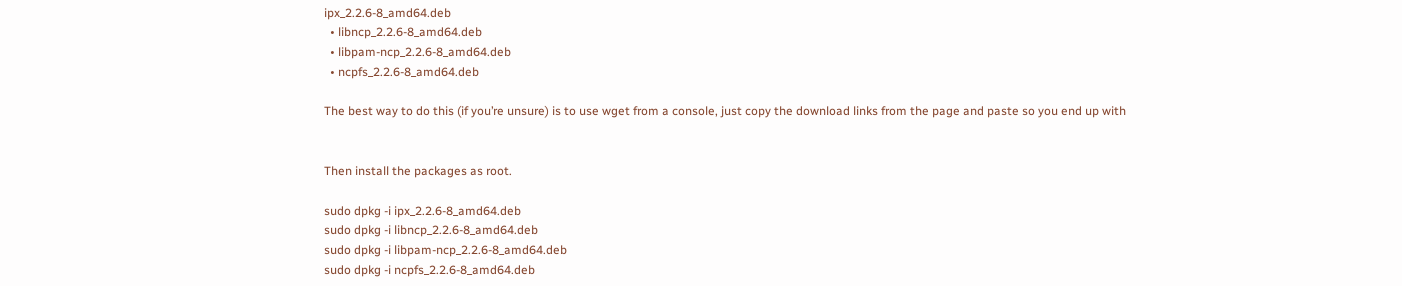ipx_2.2.6-8_amd64.deb
  • libncp_2.2.6-8_amd64.deb
  • libpam-ncp_2.2.6-8_amd64.deb
  • ncpfs_2.2.6-8_amd64.deb

The best way to do this (if you’re unsure) is to use wget from a console, just copy the download links from the page and paste so you end up with


Then install the packages as root.

sudo dpkg -i ipx_2.2.6-8_amd64.deb
sudo dpkg -i libncp_2.2.6-8_amd64.deb
sudo dpkg -i libpam-ncp_2.2.6-8_amd64.deb
sudo dpkg -i ncpfs_2.2.6-8_amd64.deb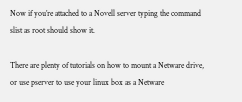Now if you’re attached to a Novell server typing the command slist as root should show it.

There are plenty of tutorials on how to mount a Netware drive, or use pserver to use your linux box as a Netware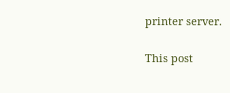printer server.

This post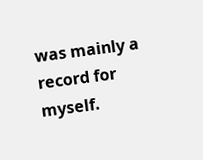was mainly a record for myself.